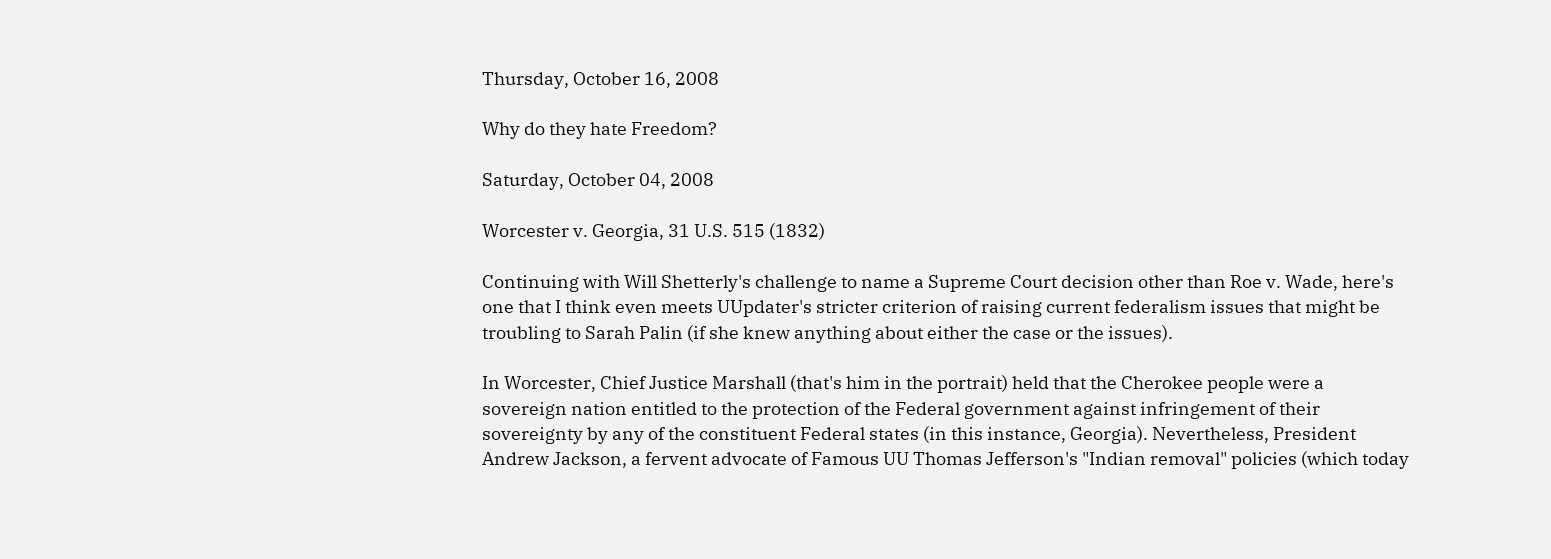Thursday, October 16, 2008

Why do they hate Freedom?

Saturday, October 04, 2008

Worcester v. Georgia, 31 U.S. 515 (1832)

Continuing with Will Shetterly's challenge to name a Supreme Court decision other than Roe v. Wade, here's one that I think even meets UUpdater's stricter criterion of raising current federalism issues that might be troubling to Sarah Palin (if she knew anything about either the case or the issues).

In Worcester, Chief Justice Marshall (that's him in the portrait) held that the Cherokee people were a sovereign nation entitled to the protection of the Federal government against infringement of their sovereignty by any of the constituent Federal states (in this instance, Georgia). Nevertheless, President Andrew Jackson, a fervent advocate of Famous UU Thomas Jefferson's "Indian removal" policies (which today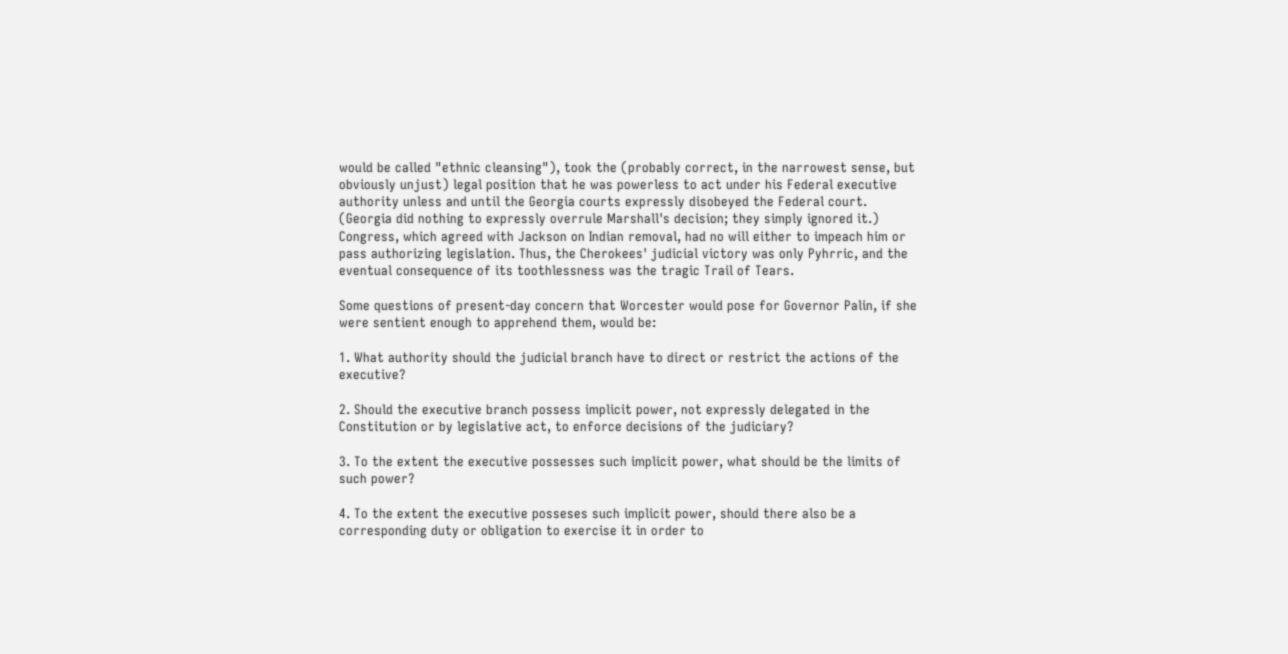would be called "ethnic cleansing"), took the (probably correct, in the narrowest sense, but obviously unjust) legal position that he was powerless to act under his Federal executive authority unless and until the Georgia courts expressly disobeyed the Federal court. (Georgia did nothing to expressly overrule Marshall's decision; they simply ignored it.) Congress, which agreed with Jackson on Indian removal, had no will either to impeach him or pass authorizing legislation. Thus, the Cherokees' judicial victory was only Pyhrric, and the eventual consequence of its toothlessness was the tragic Trail of Tears.

Some questions of present-day concern that Worcester would pose for Governor Palin, if she were sentient enough to apprehend them, would be:

1. What authority should the judicial branch have to direct or restrict the actions of the executive?

2. Should the executive branch possess implicit power, not expressly delegated in the Constitution or by legislative act, to enforce decisions of the judiciary?

3. To the extent the executive possesses such implicit power, what should be the limits of such power?

4. To the extent the executive posseses such implicit power, should there also be a corresponding duty or obligation to exercise it in order to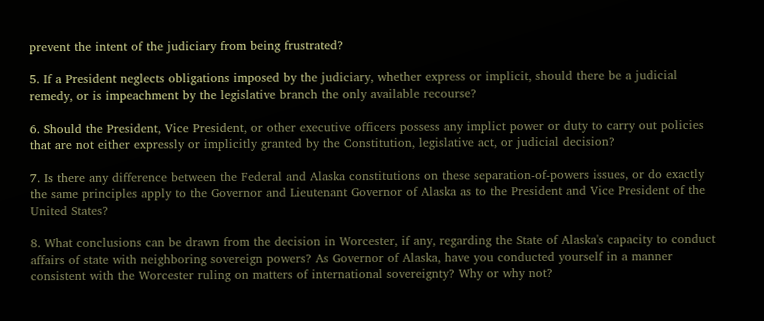prevent the intent of the judiciary from being frustrated?

5. If a President neglects obligations imposed by the judiciary, whether express or implicit, should there be a judicial remedy, or is impeachment by the legislative branch the only available recourse?

6. Should the President, Vice President, or other executive officers possess any implict power or duty to carry out policies that are not either expressly or implicitly granted by the Constitution, legislative act, or judicial decision?

7. Is there any difference between the Federal and Alaska constitutions on these separation-of-powers issues, or do exactly the same principles apply to the Governor and Lieutenant Governor of Alaska as to the President and Vice President of the United States?

8. What conclusions can be drawn from the decision in Worcester, if any, regarding the State of Alaska's capacity to conduct affairs of state with neighboring sovereign powers? As Governor of Alaska, have you conducted yourself in a manner consistent with the Worcester ruling on matters of international sovereignty? Why or why not?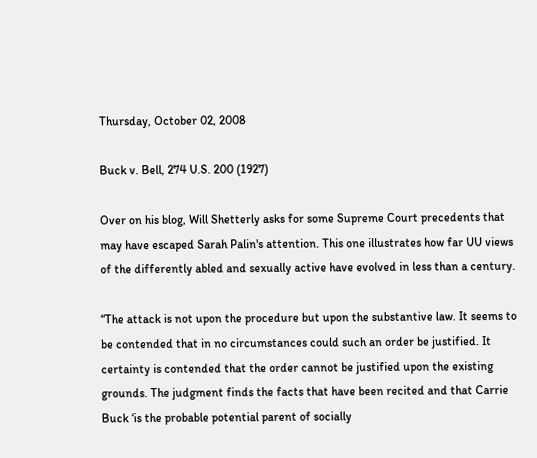Thursday, October 02, 2008

Buck v. Bell, 274 U.S. 200 (1927)

Over on his blog, Will Shetterly asks for some Supreme Court precedents that may have escaped Sarah Palin's attention. This one illustrates how far UU views of the differently abled and sexually active have evolved in less than a century.

“The attack is not upon the procedure but upon the substantive law. It seems to be contended that in no circumstances could such an order be justified. It certainty is contended that the order cannot be justified upon the existing grounds. The judgment finds the facts that have been recited and that Carrie Buck ‘is the probable potential parent of socially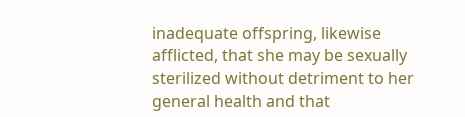inadequate offspring, likewise afflicted, that she may be sexually sterilized without detriment to her general health and that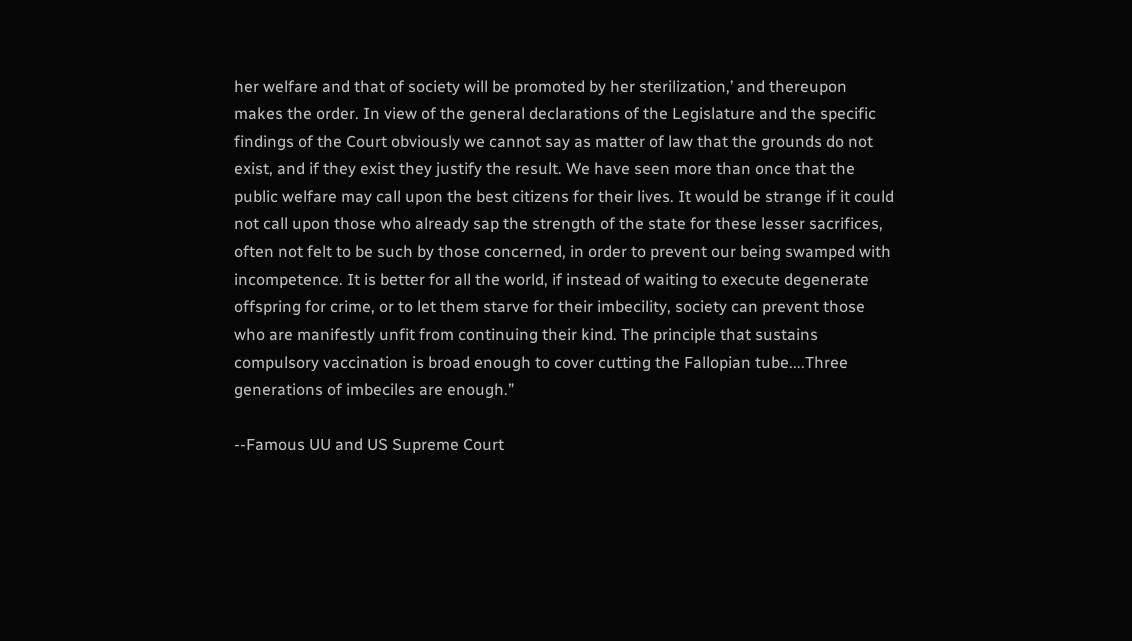her welfare and that of society will be promoted by her sterilization,’ and thereupon makes the order. In view of the general declarations of the Legislature and the specific findings of the Court obviously we cannot say as matter of law that the grounds do not exist, and if they exist they justify the result. We have seen more than once that the public welfare may call upon the best citizens for their lives. It would be strange if it could not call upon those who already sap the strength of the state for these lesser sacrifices, often not felt to be such by those concerned, in order to prevent our being swamped with incompetence. It is better for all the world, if instead of waiting to execute degenerate offspring for crime, or to let them starve for their imbecility, society can prevent those who are manifestly unfit from continuing their kind. The principle that sustains compulsory vaccination is broad enough to cover cutting the Fallopian tube....Three generations of imbeciles are enough.”

--Famous UU and US Supreme Court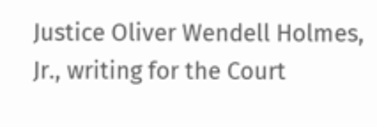Justice Oliver Wendell Holmes, Jr., writing for the Court